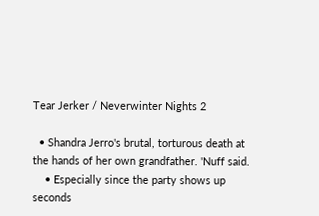Tear Jerker / Neverwinter Nights 2

  • Shandra Jerro's brutal, torturous death at the hands of her own grandfather. 'Nuff said.
    • Especially since the party shows up seconds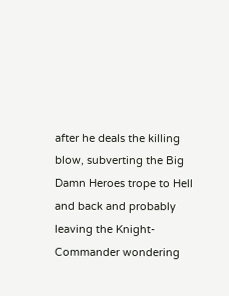after he deals the killing blow, subverting the Big Damn Heroes trope to Hell and back and probably leaving the Knight-Commander wondering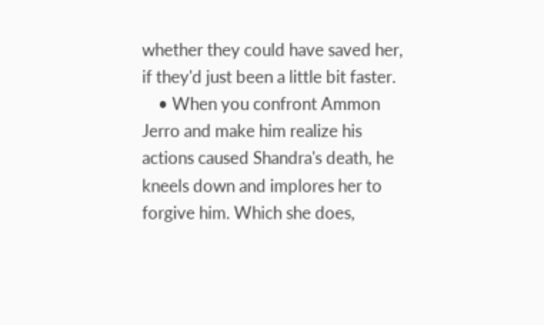whether they could have saved her, if they'd just been a little bit faster.
    • When you confront Ammon Jerro and make him realize his actions caused Shandra's death, he kneels down and implores her to forgive him. Which she does,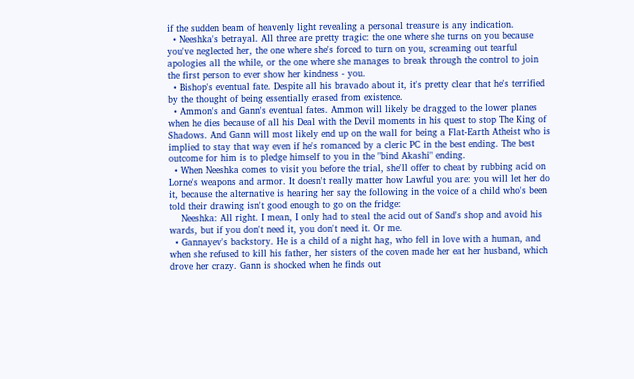if the sudden beam of heavenly light revealing a personal treasure is any indication.
  • Neeshka's betrayal. All three are pretty tragic: the one where she turns on you because you've neglected her, the one where she's forced to turn on you, screaming out tearful apologies all the while, or the one where she manages to break through the control to join the first person to ever show her kindness - you.
  • Bishop's eventual fate. Despite all his bravado about it, it's pretty clear that he's terrified by the thought of being essentially erased from existence.
  • Ammon's and Gann's eventual fates. Ammon will likely be dragged to the lower planes when he dies because of all his Deal with the Devil moments in his quest to stop The King of Shadows. And Gann will most likely end up on the wall for being a Flat-Earth Atheist who is implied to stay that way even if he's romanced by a cleric PC in the best ending. The best outcome for him is to pledge himself to you in the "bind Akashi" ending.
  • When Neeshka comes to visit you before the trial, she'll offer to cheat by rubbing acid on Lorne's weapons and armor. It doesn't really matter how Lawful you are: you will let her do it, because the alternative is hearing her say the following in the voice of a child who's been told their drawing isn't good enough to go on the fridge:
    Neeshka: All right. I mean, I only had to steal the acid out of Sand's shop and avoid his wards, but if you don't need it, you don't need it. Or me.
  • Gannayev's backstory. He is a child of a night hag, who fell in love with a human, and when she refused to kill his father, her sisters of the coven made her eat her husband, which drove her crazy. Gann is shocked when he finds out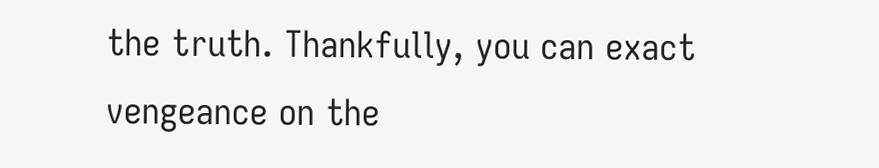the truth. Thankfully, you can exact vengeance on the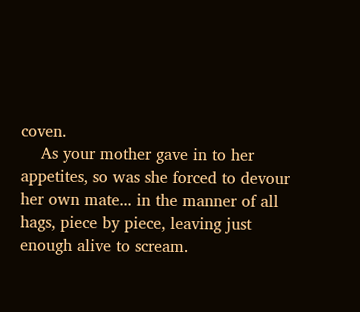coven.
    As your mother gave in to her appetites, so was she forced to devour her own mate... in the manner of all hags, piece by piece, leaving just enough alive to scream.